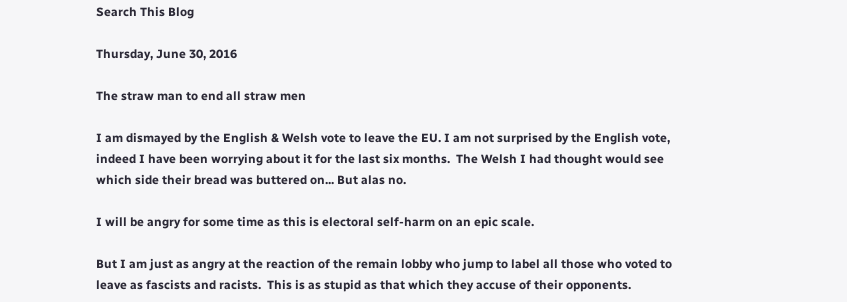Search This Blog

Thursday, June 30, 2016

The straw man to end all straw men

I am dismayed by the English & Welsh vote to leave the EU. I am not surprised by the English vote, indeed I have been worrying about it for the last six months.  The Welsh I had thought would see which side their bread was buttered on... But alas no.

I will be angry for some time as this is electoral self-harm on an epic scale.

But I am just as angry at the reaction of the remain lobby who jump to label all those who voted to leave as fascists and racists.  This is as stupid as that which they accuse of their opponents.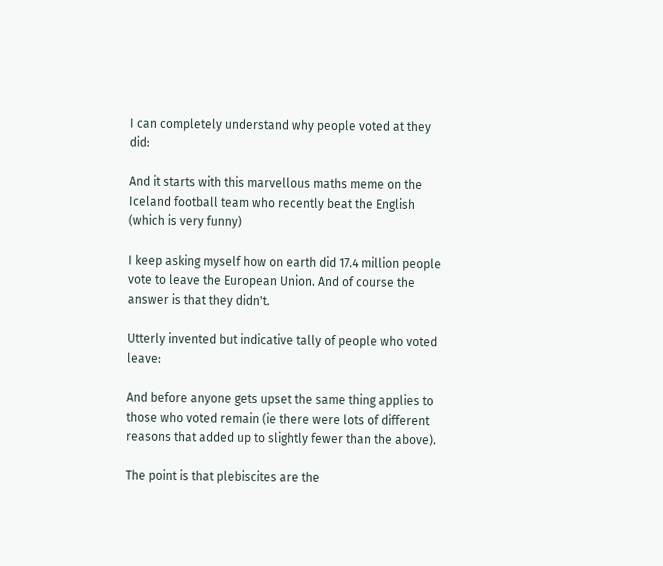I can completely understand why people voted at they did:

And it starts with this marvellous maths meme on the Iceland football team who recently beat the English (which is very funny)

I keep asking myself how on earth did 17.4 million people vote to leave the European Union. And of course the answer is that they didn't.

Utterly invented but indicative tally of people who voted leave:

And before anyone gets upset the same thing applies to those who voted remain (ie there were lots of different reasons that added up to slightly fewer than the above).

The point is that plebiscites are the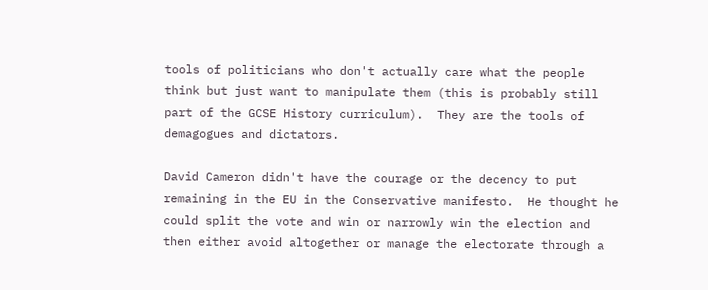tools of politicians who don't actually care what the people think but just want to manipulate them (this is probably still part of the GCSE History curriculum).  They are the tools of demagogues and dictators.

David Cameron didn't have the courage or the decency to put remaining in the EU in the Conservative manifesto.  He thought he could split the vote and win or narrowly win the election and then either avoid altogether or manage the electorate through a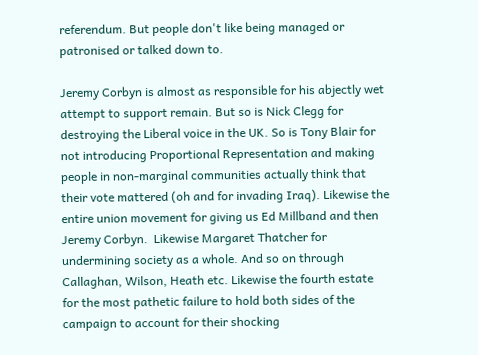referendum. But people don't like being managed or patronised or talked down to.

Jeremy Corbyn is almost as responsible for his abjectly wet attempt to support remain. But so is Nick Clegg for destroying the Liberal voice in the UK. So is Tony Blair for not introducing Proportional Representation and making people in non-marginal communities actually think that their vote mattered (oh and for invading Iraq). Likewise the entire union movement for giving us Ed Millband and then Jeremy Corbyn.  Likewise Margaret Thatcher for undermining society as a whole. And so on through Callaghan, Wilson, Heath etc. Likewise the fourth estate for the most pathetic failure to hold both sides of the campaign to account for their shocking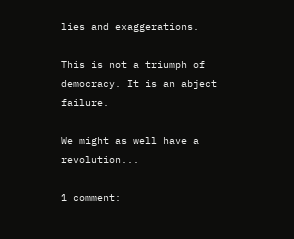lies and exaggerations.

This is not a triumph of democracy. It is an abject failure.

We might as well have a revolution...

1 comment: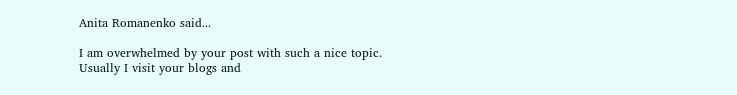Anita Romanenko said...

I am overwhelmed by your post with such a nice topic. Usually I visit your blogs and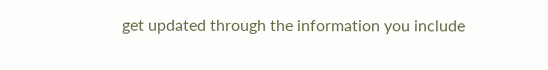get updated through the information you include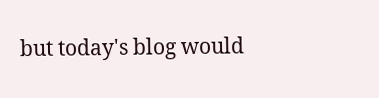but today's blog would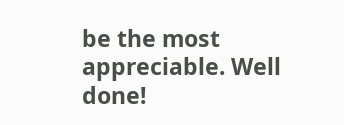be the most appreciable. Well done!